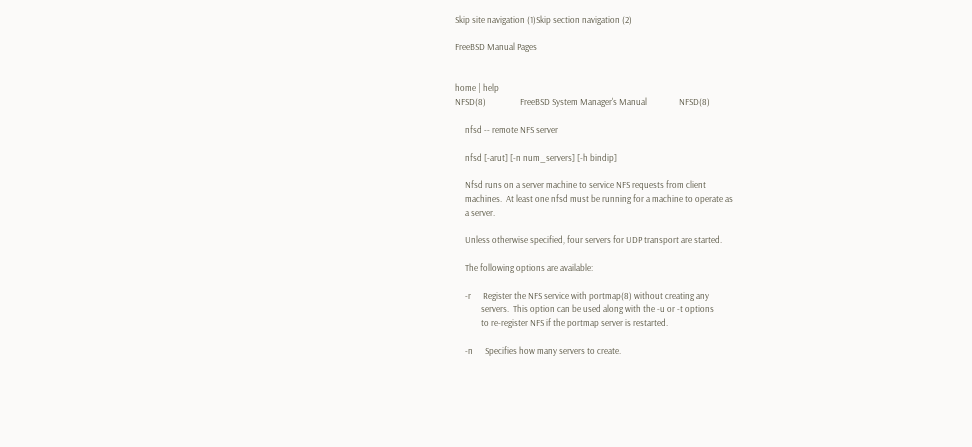Skip site navigation (1)Skip section navigation (2)

FreeBSD Manual Pages


home | help
NFSD(8)                 FreeBSD System Manager's Manual                NFSD(8)

     nfsd -- remote NFS server

     nfsd [-arut] [-n num_servers] [-h bindip]

     Nfsd runs on a server machine to service NFS requests from client
     machines.  At least one nfsd must be running for a machine to operate as
     a server.

     Unless otherwise specified, four servers for UDP transport are started.

     The following options are available:

     -r      Register the NFS service with portmap(8) without creating any
             servers.  This option can be used along with the -u or -t options
             to re-register NFS if the portmap server is restarted.

     -n      Specifies how many servers to create.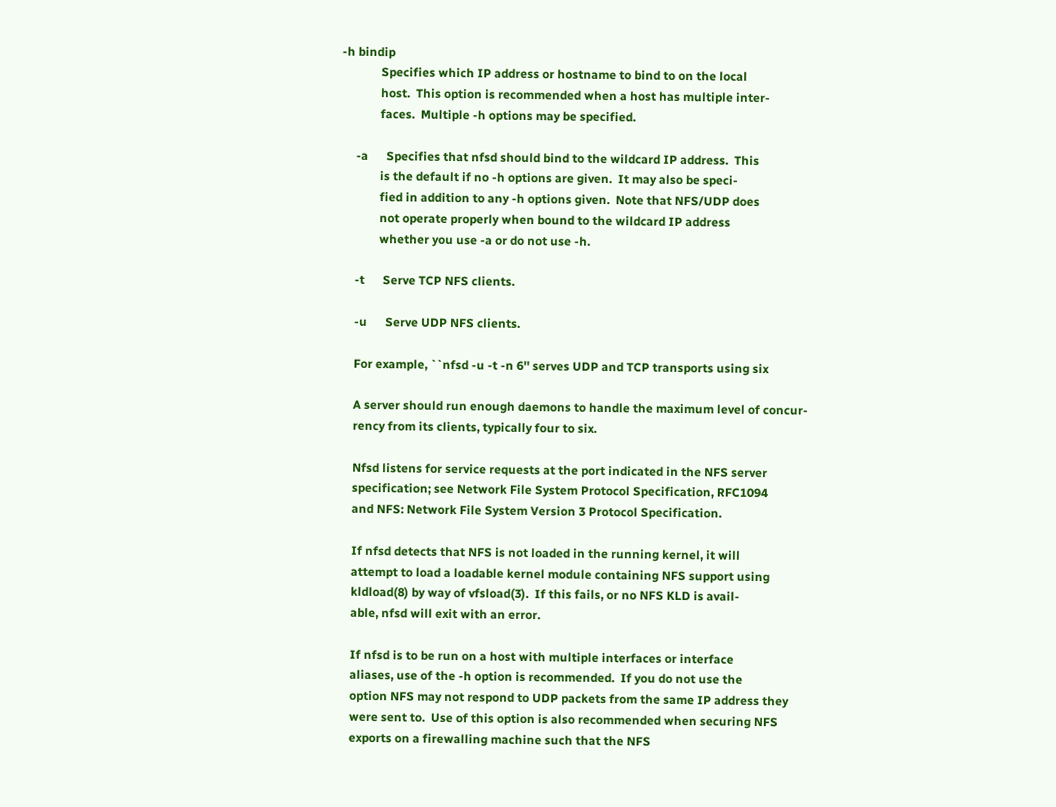-h bindip
             Specifies which IP address or hostname to bind to on the local
             host.  This option is recommended when a host has multiple inter-
             faces.  Multiple -h options may be specified.

     -a      Specifies that nfsd should bind to the wildcard IP address.  This
             is the default if no -h options are given.  It may also be speci-
             fied in addition to any -h options given.  Note that NFS/UDP does
             not operate properly when bound to the wildcard IP address
             whether you use -a or do not use -h.

     -t      Serve TCP NFS clients.

     -u      Serve UDP NFS clients.

     For example, ``nfsd -u -t -n 6'' serves UDP and TCP transports using six

     A server should run enough daemons to handle the maximum level of concur-
     rency from its clients, typically four to six.

     Nfsd listens for service requests at the port indicated in the NFS server
     specification; see Network File System Protocol Specification, RFC1094
     and NFS: Network File System Version 3 Protocol Specification.

     If nfsd detects that NFS is not loaded in the running kernel, it will
     attempt to load a loadable kernel module containing NFS support using
     kldload(8) by way of vfsload(3).  If this fails, or no NFS KLD is avail-
     able, nfsd will exit with an error.

     If nfsd is to be run on a host with multiple interfaces or interface
     aliases, use of the -h option is recommended.  If you do not use the
     option NFS may not respond to UDP packets from the same IP address they
     were sent to.  Use of this option is also recommended when securing NFS
     exports on a firewalling machine such that the NFS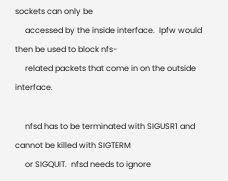sockets can only be
     accessed by the inside interface.  Ipfw would then be used to block nfs-
     related packets that come in on the outside interface.

     nfsd has to be terminated with SIGUSR1 and cannot be killed with SIGTERM
     or SIGQUIT.  nfsd needs to ignore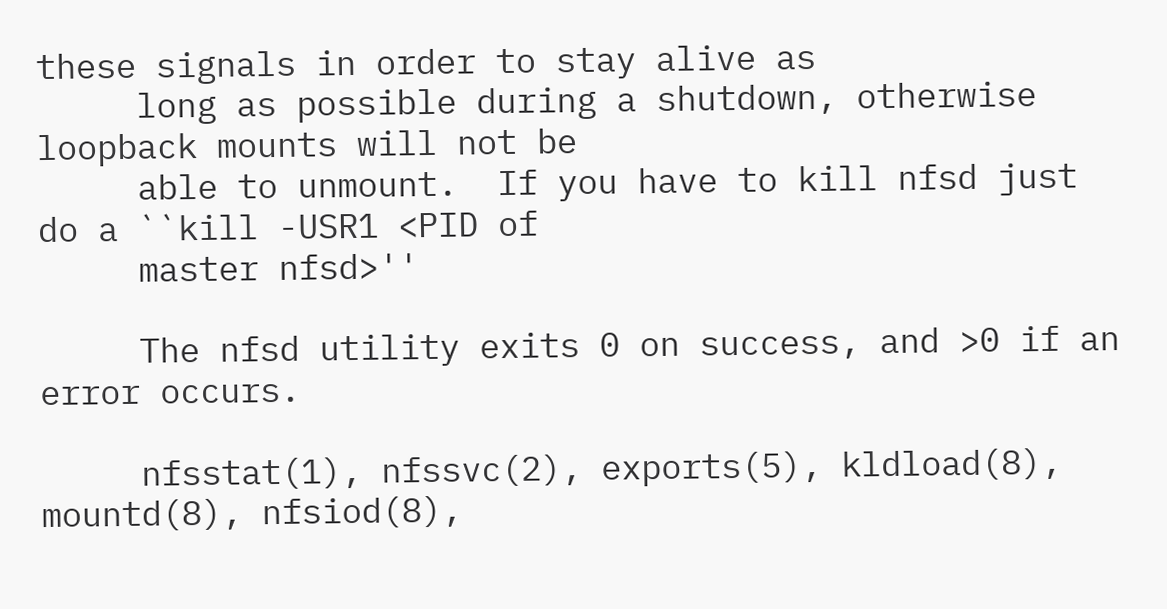these signals in order to stay alive as
     long as possible during a shutdown, otherwise loopback mounts will not be
     able to unmount.  If you have to kill nfsd just do a ``kill -USR1 <PID of
     master nfsd>''

     The nfsd utility exits 0 on success, and >0 if an error occurs.

     nfsstat(1), nfssvc(2), exports(5), kldload(8), mountd(8), nfsiod(8),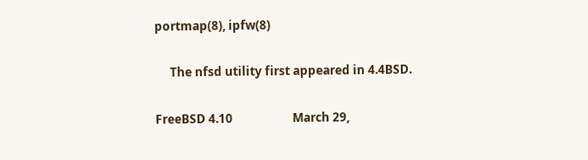portmap(8), ipfw(8)

     The nfsd utility first appeared in 4.4BSD.

FreeBSD 4.10                    March 29,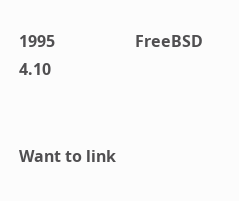1995                    FreeBSD 4.10


Want to link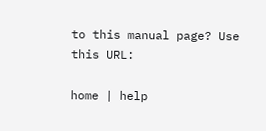to this manual page? Use this URL:

home | help